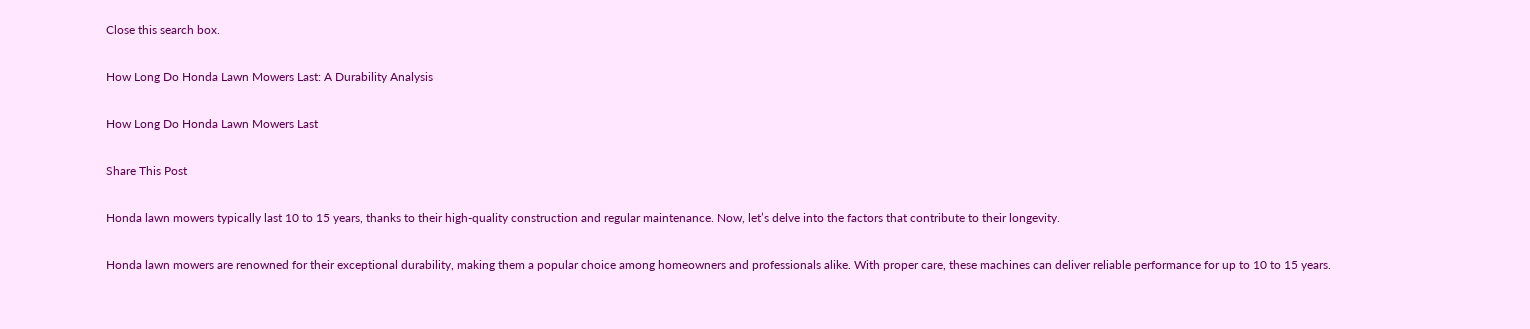Close this search box.

How Long Do Honda Lawn Mowers Last: A Durability Analysis

How Long Do Honda Lawn Mowers Last

Share This Post

Honda lawn mowers typically last 10 to 15 years, thanks to their high-quality construction and regular maintenance. Now, let’s delve into the factors that contribute to their longevity.

Honda lawn mowers are renowned for their exceptional durability, making them a popular choice among homeowners and professionals alike. With proper care, these machines can deliver reliable performance for up to 10 to 15 years.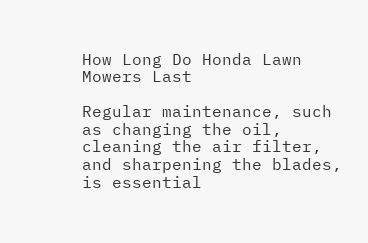How Long Do Honda Lawn Mowers Last

Regular maintenance, such as changing the oil, cleaning the air filter, and sharpening the blades, is essential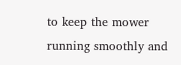to keep the mower running smoothly and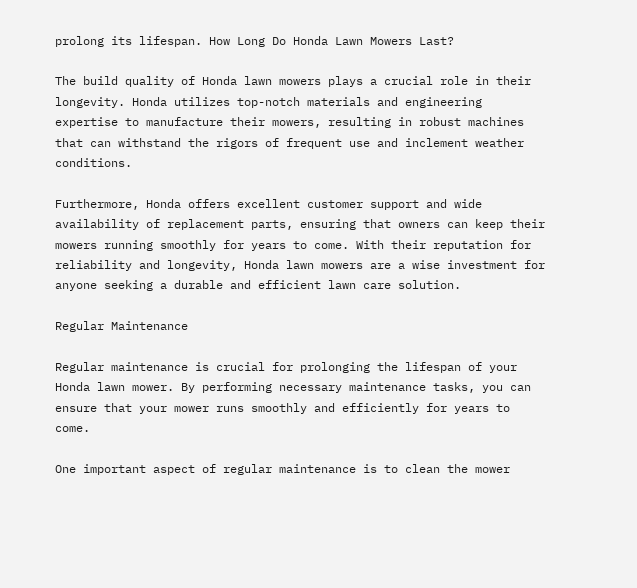prolong its lifespan. How Long Do Honda Lawn Mowers Last?

The build quality of Honda lawn mowers plays a crucial role in their longevity. Honda utilizes top-notch materials and engineering expertise to manufacture their mowers, resulting in robust machines that can withstand the rigors of frequent use and inclement weather conditions.

Furthermore, Honda offers excellent customer support and wide availability of replacement parts, ensuring that owners can keep their mowers running smoothly for years to come. With their reputation for reliability and longevity, Honda lawn mowers are a wise investment for anyone seeking a durable and efficient lawn care solution.

Regular Maintenance

Regular maintenance is crucial for prolonging the lifespan of your Honda lawn mower. By performing necessary maintenance tasks, you can ensure that your mower runs smoothly and efficiently for years to come.

One important aspect of regular maintenance is to clean the mower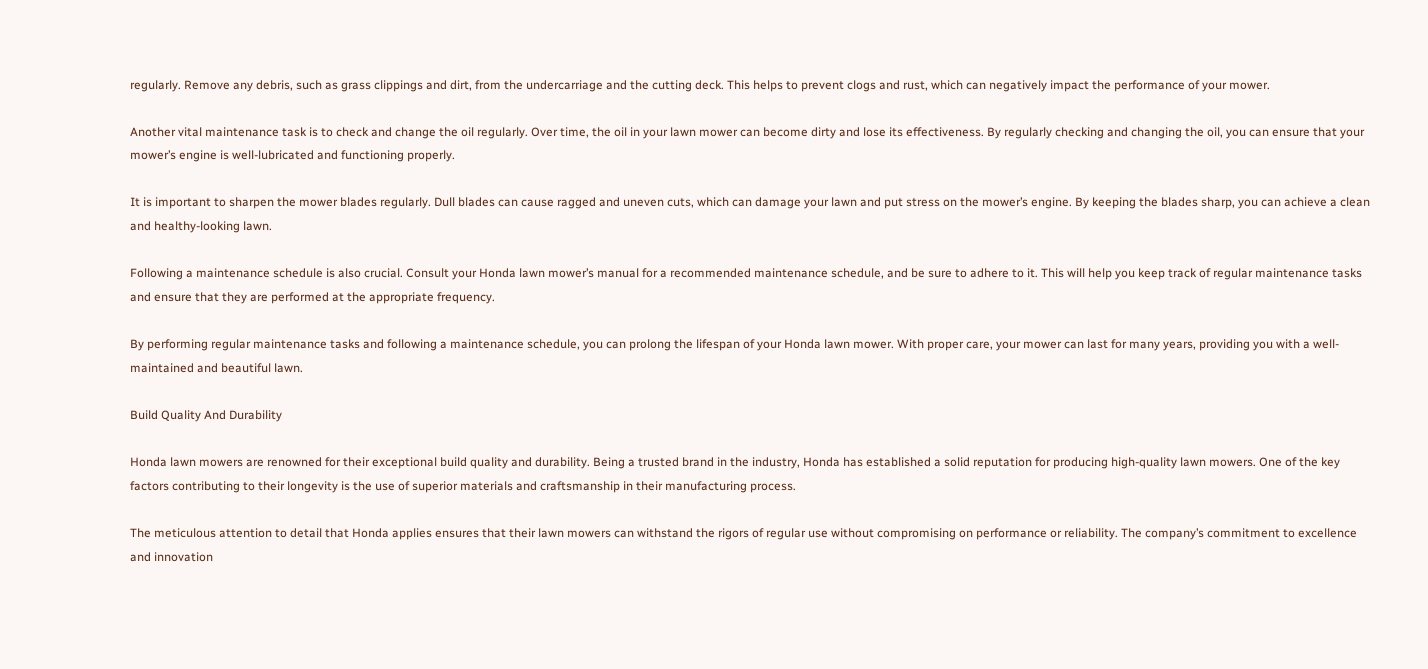regularly. Remove any debris, such as grass clippings and dirt, from the undercarriage and the cutting deck. This helps to prevent clogs and rust, which can negatively impact the performance of your mower.

Another vital maintenance task is to check and change the oil regularly. Over time, the oil in your lawn mower can become dirty and lose its effectiveness. By regularly checking and changing the oil, you can ensure that your mower’s engine is well-lubricated and functioning properly.

It is important to sharpen the mower blades regularly. Dull blades can cause ragged and uneven cuts, which can damage your lawn and put stress on the mower’s engine. By keeping the blades sharp, you can achieve a clean and healthy-looking lawn.

Following a maintenance schedule is also crucial. Consult your Honda lawn mower’s manual for a recommended maintenance schedule, and be sure to adhere to it. This will help you keep track of regular maintenance tasks and ensure that they are performed at the appropriate frequency.

By performing regular maintenance tasks and following a maintenance schedule, you can prolong the lifespan of your Honda lawn mower. With proper care, your mower can last for many years, providing you with a well-maintained and beautiful lawn.

Build Quality And Durability

Honda lawn mowers are renowned for their exceptional build quality and durability. Being a trusted brand in the industry, Honda has established a solid reputation for producing high-quality lawn mowers. One of the key factors contributing to their longevity is the use of superior materials and craftsmanship in their manufacturing process.

The meticulous attention to detail that Honda applies ensures that their lawn mowers can withstand the rigors of regular use without compromising on performance or reliability. The company’s commitment to excellence and innovation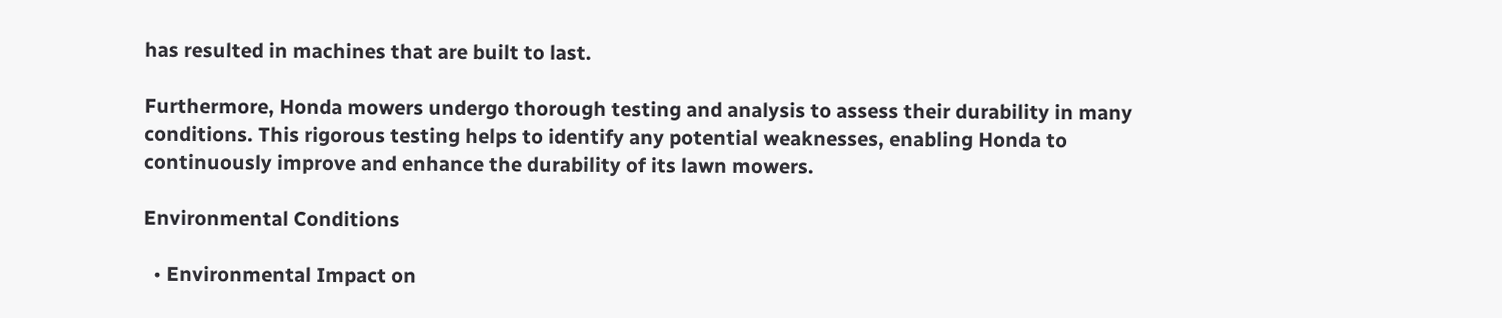has resulted in machines that are built to last.

Furthermore, Honda mowers undergo thorough testing and analysis to assess their durability in many conditions. This rigorous testing helps to identify any potential weaknesses, enabling Honda to continuously improve and enhance the durability of its lawn mowers.

Environmental Conditions

  • Environmental Impact on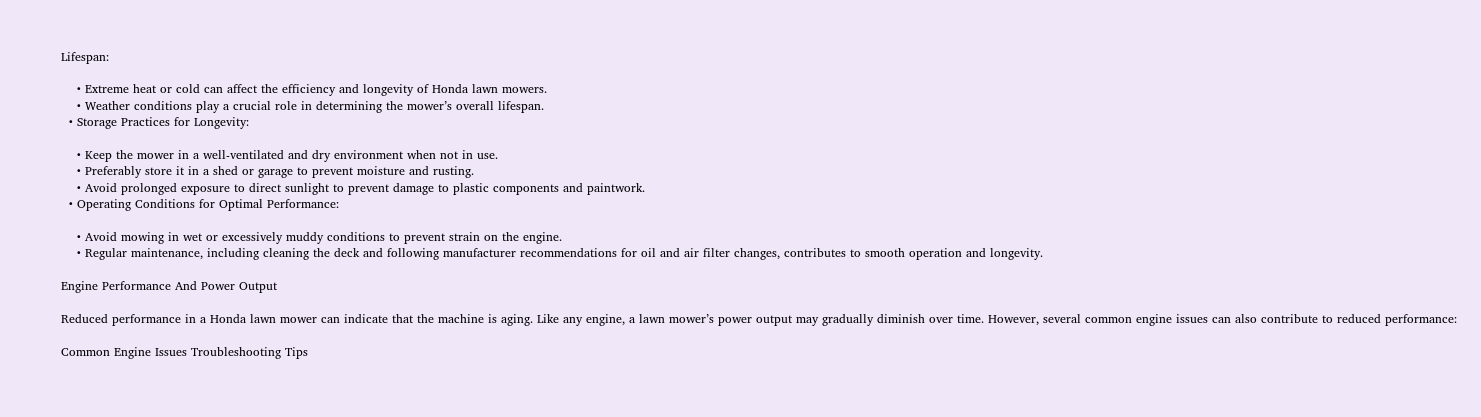Lifespan:

    • Extreme heat or cold can affect the efficiency and longevity of Honda lawn mowers.
    • Weather conditions play a crucial role in determining the mower’s overall lifespan.
  • Storage Practices for Longevity:

    • Keep the mower in a well-ventilated and dry environment when not in use.
    • Preferably store it in a shed or garage to prevent moisture and rusting.
    • Avoid prolonged exposure to direct sunlight to prevent damage to plastic components and paintwork.
  • Operating Conditions for Optimal Performance:

    • Avoid mowing in wet or excessively muddy conditions to prevent strain on the engine.
    • Regular maintenance, including cleaning the deck and following manufacturer recommendations for oil and air filter changes, contributes to smooth operation and longevity.

Engine Performance And Power Output

Reduced performance in a Honda lawn mower can indicate that the machine is aging. Like any engine, a lawn mower’s power output may gradually diminish over time. However, several common engine issues can also contribute to reduced performance:

Common Engine Issues Troubleshooting Tips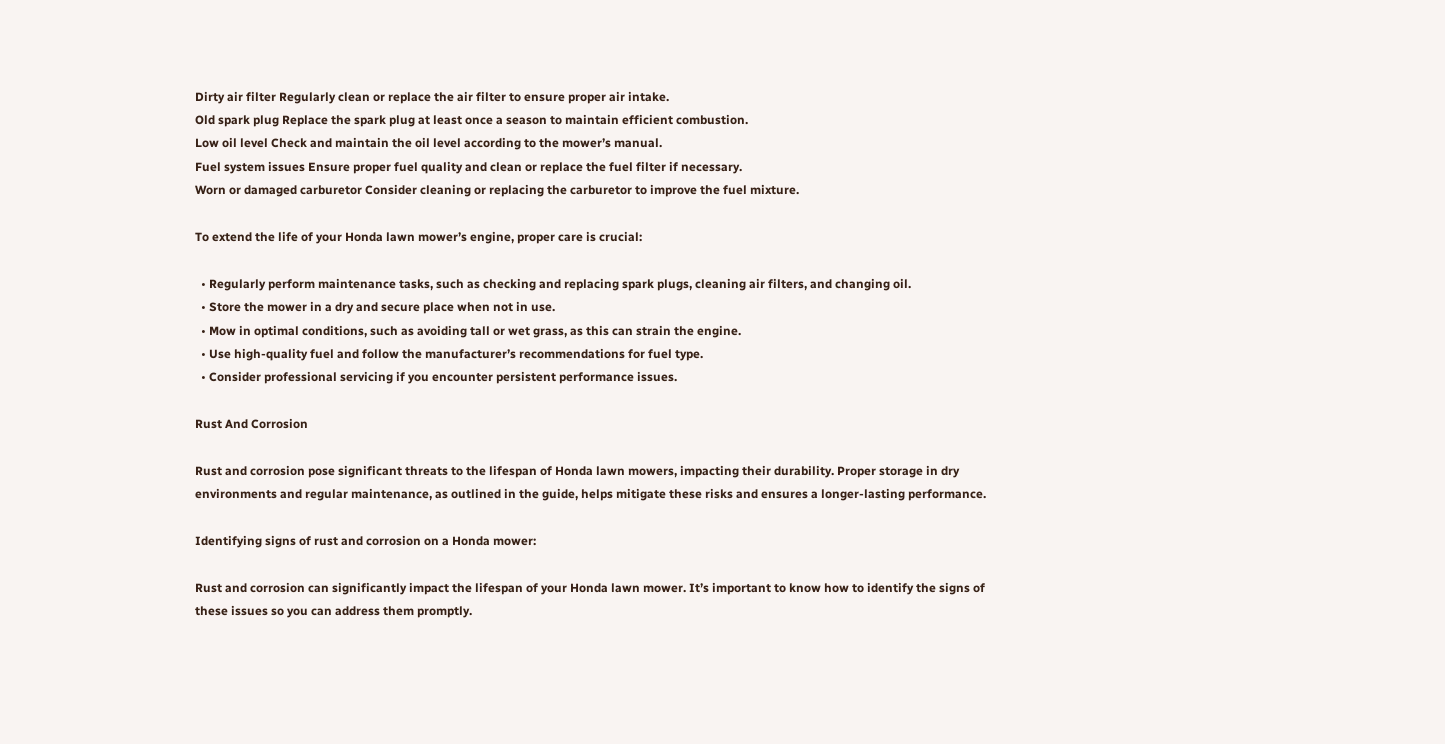Dirty air filter Regularly clean or replace the air filter to ensure proper air intake.
Old spark plug Replace the spark plug at least once a season to maintain efficient combustion.
Low oil level Check and maintain the oil level according to the mower’s manual.
Fuel system issues Ensure proper fuel quality and clean or replace the fuel filter if necessary.
Worn or damaged carburetor Consider cleaning or replacing the carburetor to improve the fuel mixture.

To extend the life of your Honda lawn mower’s engine, proper care is crucial:

  • Regularly perform maintenance tasks, such as checking and replacing spark plugs, cleaning air filters, and changing oil.
  • Store the mower in a dry and secure place when not in use.
  • Mow in optimal conditions, such as avoiding tall or wet grass, as this can strain the engine.
  • Use high-quality fuel and follow the manufacturer’s recommendations for fuel type.
  • Consider professional servicing if you encounter persistent performance issues.

Rust And Corrosion

Rust and corrosion pose significant threats to the lifespan of Honda lawn mowers, impacting their durability. Proper storage in dry environments and regular maintenance, as outlined in the guide, helps mitigate these risks and ensures a longer-lasting performance.

Identifying signs of rust and corrosion on a Honda mower:

Rust and corrosion can significantly impact the lifespan of your Honda lawn mower. It’s important to know how to identify the signs of these issues so you can address them promptly.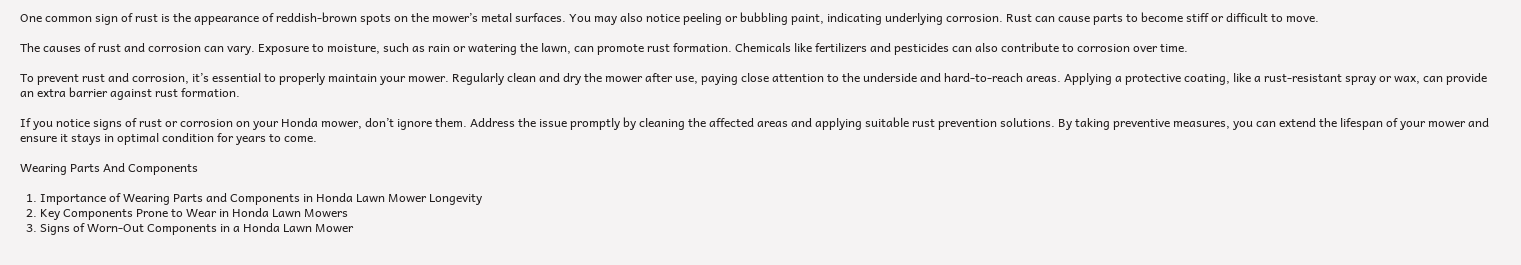One common sign of rust is the appearance of reddish-brown spots on the mower’s metal surfaces. You may also notice peeling or bubbling paint, indicating underlying corrosion. Rust can cause parts to become stiff or difficult to move.

The causes of rust and corrosion can vary. Exposure to moisture, such as rain or watering the lawn, can promote rust formation. Chemicals like fertilizers and pesticides can also contribute to corrosion over time.

To prevent rust and corrosion, it’s essential to properly maintain your mower. Regularly clean and dry the mower after use, paying close attention to the underside and hard-to-reach areas. Applying a protective coating, like a rust-resistant spray or wax, can provide an extra barrier against rust formation.

If you notice signs of rust or corrosion on your Honda mower, don’t ignore them. Address the issue promptly by cleaning the affected areas and applying suitable rust prevention solutions. By taking preventive measures, you can extend the lifespan of your mower and ensure it stays in optimal condition for years to come.

Wearing Parts And Components

  1. Importance of Wearing Parts and Components in Honda Lawn Mower Longevity
  2. Key Components Prone to Wear in Honda Lawn Mowers
  3. Signs of Worn-Out Components in a Honda Lawn Mower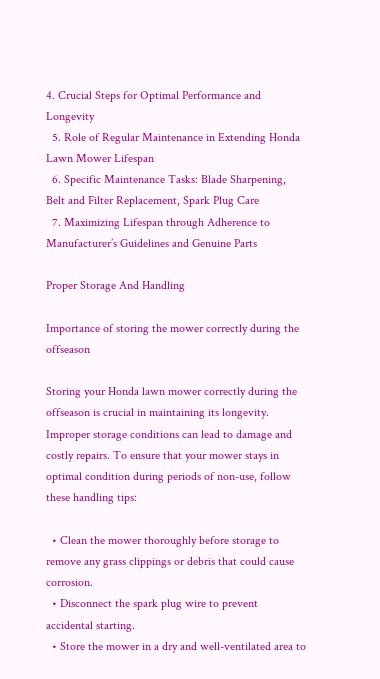4. Crucial Steps for Optimal Performance and Longevity
  5. Role of Regular Maintenance in Extending Honda Lawn Mower Lifespan
  6. Specific Maintenance Tasks: Blade Sharpening, Belt and Filter Replacement, Spark Plug Care
  7. Maximizing Lifespan through Adherence to Manufacturer’s Guidelines and Genuine Parts

Proper Storage And Handling

Importance of storing the mower correctly during the offseason

Storing your Honda lawn mower correctly during the offseason is crucial in maintaining its longevity. Improper storage conditions can lead to damage and costly repairs. To ensure that your mower stays in optimal condition during periods of non-use, follow these handling tips:

  • Clean the mower thoroughly before storage to remove any grass clippings or debris that could cause corrosion.
  • Disconnect the spark plug wire to prevent accidental starting.
  • Store the mower in a dry and well-ventilated area to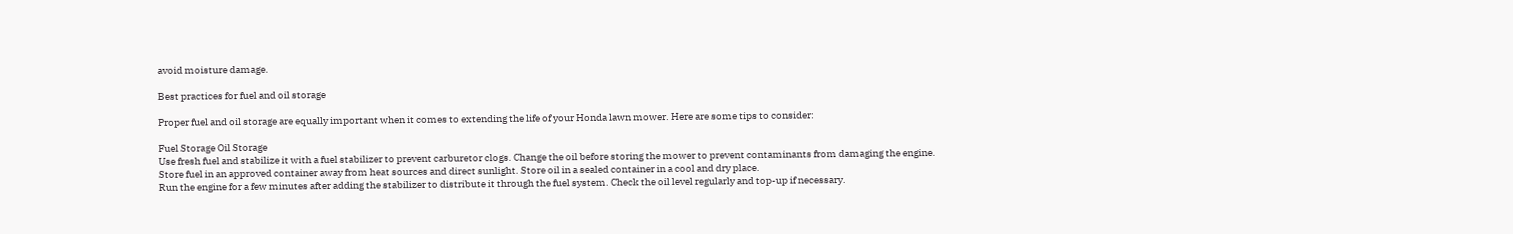avoid moisture damage.

Best practices for fuel and oil storage

Proper fuel and oil storage are equally important when it comes to extending the life of your Honda lawn mower. Here are some tips to consider:

Fuel Storage Oil Storage
Use fresh fuel and stabilize it with a fuel stabilizer to prevent carburetor clogs. Change the oil before storing the mower to prevent contaminants from damaging the engine.
Store fuel in an approved container away from heat sources and direct sunlight. Store oil in a sealed container in a cool and dry place.
Run the engine for a few minutes after adding the stabilizer to distribute it through the fuel system. Check the oil level regularly and top-up if necessary.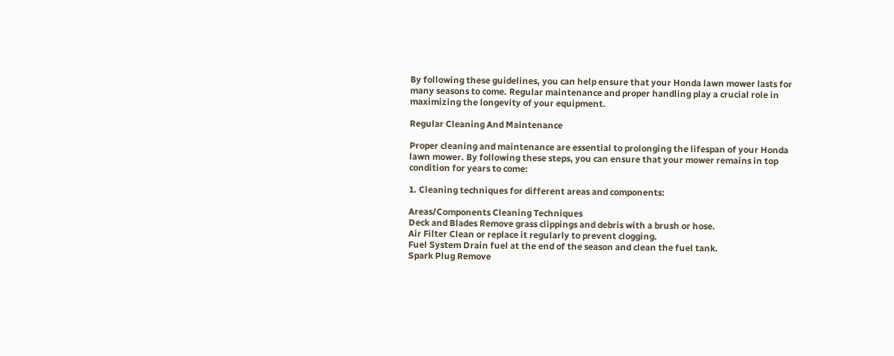By following these guidelines, you can help ensure that your Honda lawn mower lasts for many seasons to come. Regular maintenance and proper handling play a crucial role in maximizing the longevity of your equipment.

Regular Cleaning And Maintenance

Proper cleaning and maintenance are essential to prolonging the lifespan of your Honda lawn mower. By following these steps, you can ensure that your mower remains in top condition for years to come:

1. Cleaning techniques for different areas and components:

Areas/Components Cleaning Techniques
Deck and Blades Remove grass clippings and debris with a brush or hose.
Air Filter Clean or replace it regularly to prevent clogging.
Fuel System Drain fuel at the end of the season and clean the fuel tank.
Spark Plug Remove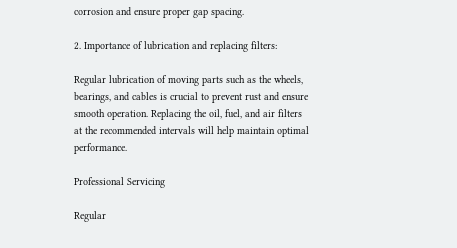corrosion and ensure proper gap spacing.

2. Importance of lubrication and replacing filters:

Regular lubrication of moving parts such as the wheels, bearings, and cables is crucial to prevent rust and ensure smooth operation. Replacing the oil, fuel, and air filters at the recommended intervals will help maintain optimal performance.

Professional Servicing

Regular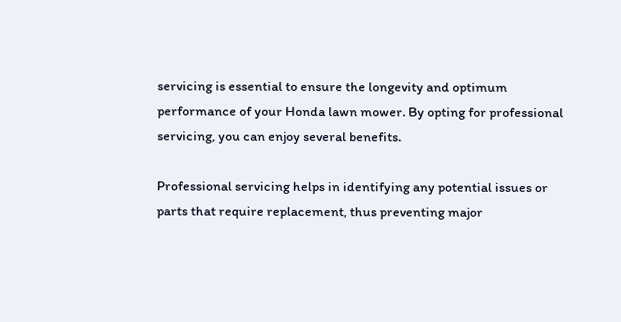servicing is essential to ensure the longevity and optimum performance of your Honda lawn mower. By opting for professional servicing, you can enjoy several benefits.

Professional servicing helps in identifying any potential issues or parts that require replacement, thus preventing major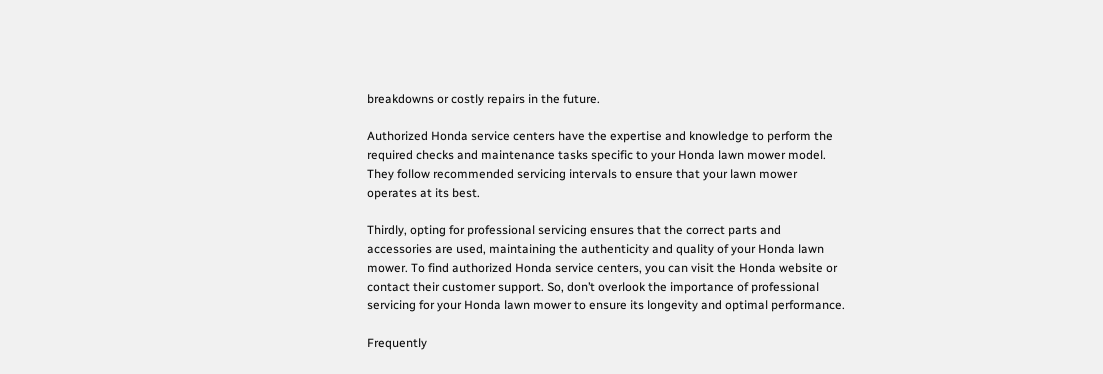breakdowns or costly repairs in the future.

Authorized Honda service centers have the expertise and knowledge to perform the required checks and maintenance tasks specific to your Honda lawn mower model. They follow recommended servicing intervals to ensure that your lawn mower operates at its best.

Thirdly, opting for professional servicing ensures that the correct parts and accessories are used, maintaining the authenticity and quality of your Honda lawn mower. To find authorized Honda service centers, you can visit the Honda website or contact their customer support. So, don’t overlook the importance of professional servicing for your Honda lawn mower to ensure its longevity and optimal performance.

Frequently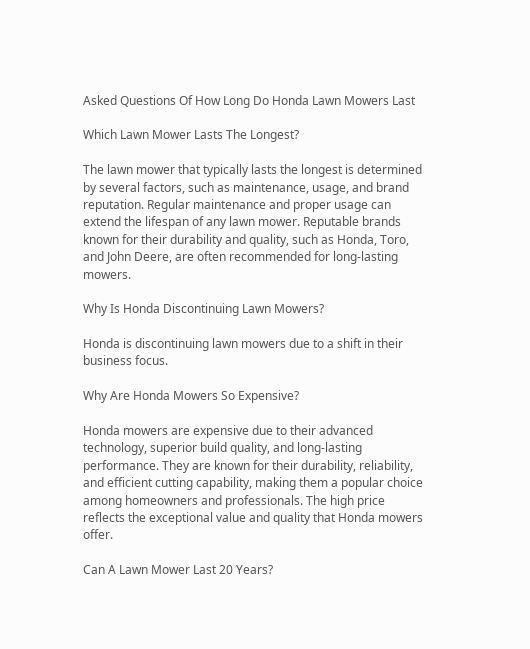Asked Questions Of How Long Do Honda Lawn Mowers Last

Which Lawn Mower Lasts The Longest?

The lawn mower that typically lasts the longest is determined by several factors, such as maintenance, usage, and brand reputation. Regular maintenance and proper usage can extend the lifespan of any lawn mower. Reputable brands known for their durability and quality, such as Honda, Toro, and John Deere, are often recommended for long-lasting mowers.

Why Is Honda Discontinuing Lawn Mowers?

Honda is discontinuing lawn mowers due to a shift in their business focus.

Why Are Honda Mowers So Expensive?

Honda mowers are expensive due to their advanced technology, superior build quality, and long-lasting performance. They are known for their durability, reliability, and efficient cutting capability, making them a popular choice among homeowners and professionals. The high price reflects the exceptional value and quality that Honda mowers offer.

Can A Lawn Mower Last 20 Years?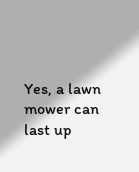Yes, a lawn mower can last up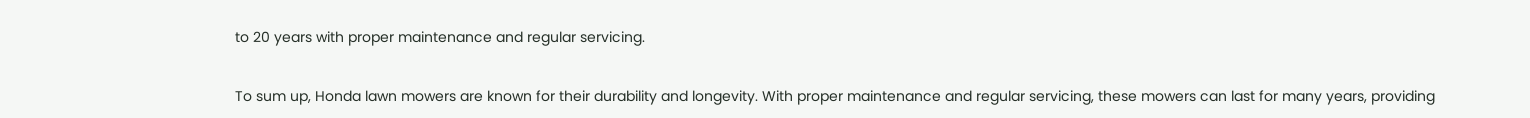to 20 years with proper maintenance and regular servicing.


To sum up, Honda lawn mowers are known for their durability and longevity. With proper maintenance and regular servicing, these mowers can last for many years, providing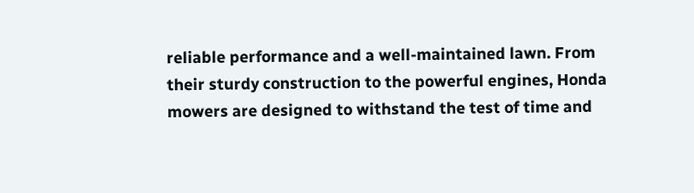reliable performance and a well-maintained lawn. From their sturdy construction to the powerful engines, Honda mowers are designed to withstand the test of time and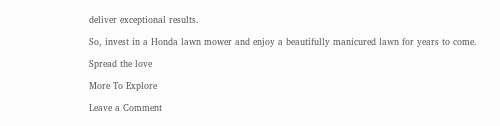deliver exceptional results.

So, invest in a Honda lawn mower and enjoy a beautifully manicured lawn for years to come.

Spread the love

More To Explore

Leave a Comment